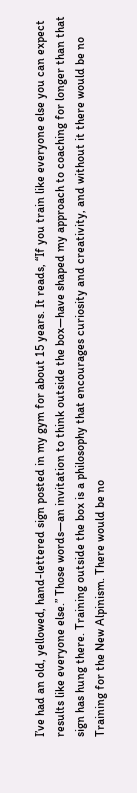I’ve had an old, yellowed, hand-lettered sign posted in my gym for about 15 years. It reads, “If you train like everyone else you can expect results like everyone else.” Those words—an invitation to think outside the box—have shaped my approach to coaching for longer than that sign has hung there. Training outside the box is a philosophy that encourages curiosity and creativity, and without it there would be no Training for the New Alpinism. There would be no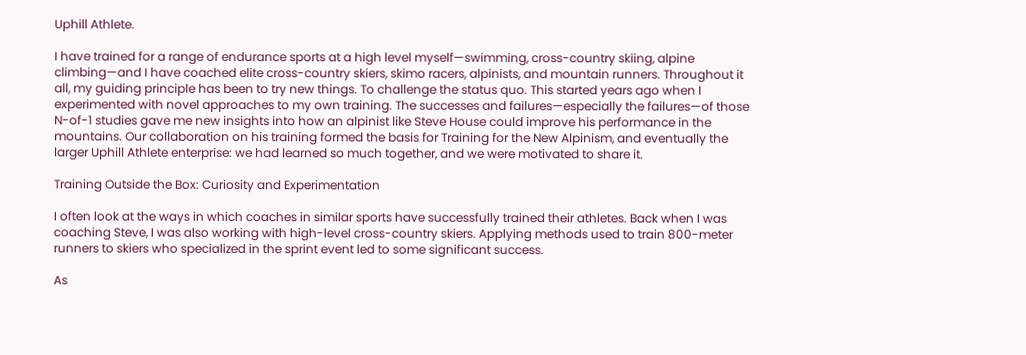Uphill Athlete.

I have trained for a range of endurance sports at a high level myself—swimming, cross-country skiing, alpine climbing—and I have coached elite cross-country skiers, skimo racers, alpinists, and mountain runners. Throughout it all, my guiding principle has been to try new things. To challenge the status quo. This started years ago when I experimented with novel approaches to my own training. The successes and failures—especially the failures—of those N-of-1 studies gave me new insights into how an alpinist like Steve House could improve his performance in the mountains. Our collaboration on his training formed the basis for Training for the New Alpinism, and eventually the larger Uphill Athlete enterprise: we had learned so much together, and we were motivated to share it.

Training Outside the Box: Curiosity and Experimentation

I often look at the ways in which coaches in similar sports have successfully trained their athletes. Back when I was coaching Steve, I was also working with high-level cross-country skiers. Applying methods used to train 800-meter runners to skiers who specialized in the sprint event led to some significant success.

As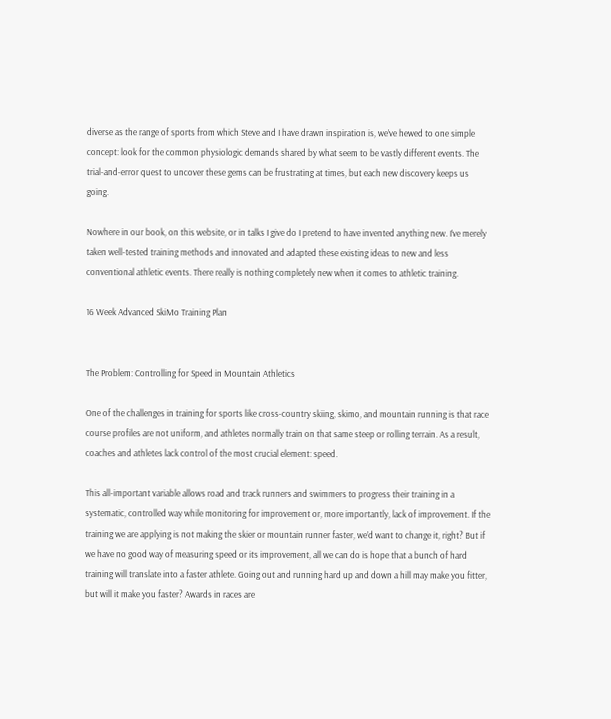diverse as the range of sports from which Steve and I have drawn inspiration is, we’ve hewed to one simple concept: look for the common physiologic demands shared by what seem to be vastly different events. The trial-and-error quest to uncover these gems can be frustrating at times, but each new discovery keeps us going.

Nowhere in our book, on this website, or in talks I give do I pretend to have invented anything new. I’ve merely taken well-tested training methods and innovated and adapted these existing ideas to new and less conventional athletic events. There really is nothing completely new when it comes to athletic training.

16 Week Advanced SkiMo Training Plan


The Problem: Controlling for Speed in Mountain Athletics

One of the challenges in training for sports like cross-country skiing, skimo, and mountain running is that race course profiles are not uniform, and athletes normally train on that same steep or rolling terrain. As a result, coaches and athletes lack control of the most crucial element: speed.

This all-important variable allows road and track runners and swimmers to progress their training in a systematic, controlled way while monitoring for improvement or, more importantly, lack of improvement. If the training we are applying is not making the skier or mountain runner faster, we’d want to change it, right? But if we have no good way of measuring speed or its improvement, all we can do is hope that a bunch of hard training will translate into a faster athlete. Going out and running hard up and down a hill may make you fitter, but will it make you faster? Awards in races are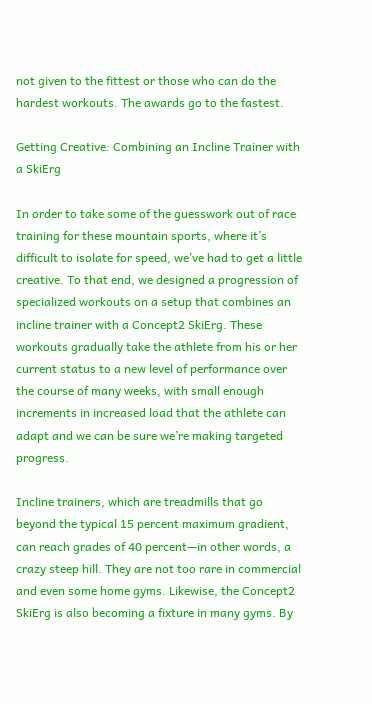not given to the fittest or those who can do the hardest workouts. The awards go to the fastest.

Getting Creative: Combining an Incline Trainer with a SkiErg

In order to take some of the guesswork out of race training for these mountain sports, where it’s difficult to isolate for speed, we’ve had to get a little creative. To that end, we designed a progression of specialized workouts on a setup that combines an incline trainer with a Concept2 SkiErg. These workouts gradually take the athlete from his or her current status to a new level of performance over the course of many weeks, with small enough increments in increased load that the athlete can adapt and we can be sure we’re making targeted progress.

Incline trainers, which are treadmills that go beyond the typical 15 percent maximum gradient, can reach grades of 40 percent—in other words, a crazy steep hill. They are not too rare in commercial and even some home gyms. Likewise, the Concept2 SkiErg is also becoming a fixture in many gyms. By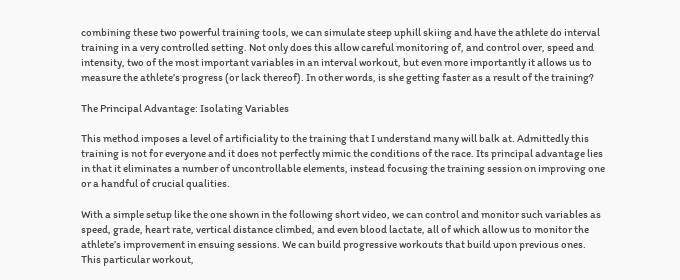combining these two powerful training tools, we can simulate steep uphill skiing and have the athlete do interval training in a very controlled setting. Not only does this allow careful monitoring of, and control over, speed and intensity, two of the most important variables in an interval workout, but even more importantly it allows us to measure the athlete’s progress (or lack thereof). In other words, is she getting faster as a result of the training?

The Principal Advantage: Isolating Variables

This method imposes a level of artificiality to the training that I understand many will balk at. Admittedly this training is not for everyone and it does not perfectly mimic the conditions of the race. Its principal advantage lies in that it eliminates a number of uncontrollable elements, instead focusing the training session on improving one or a handful of crucial qualities.

With a simple setup like the one shown in the following short video, we can control and monitor such variables as speed, grade, heart rate, vertical distance climbed, and even blood lactate, all of which allow us to monitor the athlete’s improvement in ensuing sessions. We can build progressive workouts that build upon previous ones. This particular workout,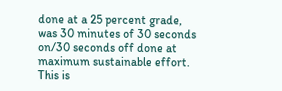done at a 25 percent grade, was 30 minutes of 30 seconds on/30 seconds off done at maximum sustainable effort. This is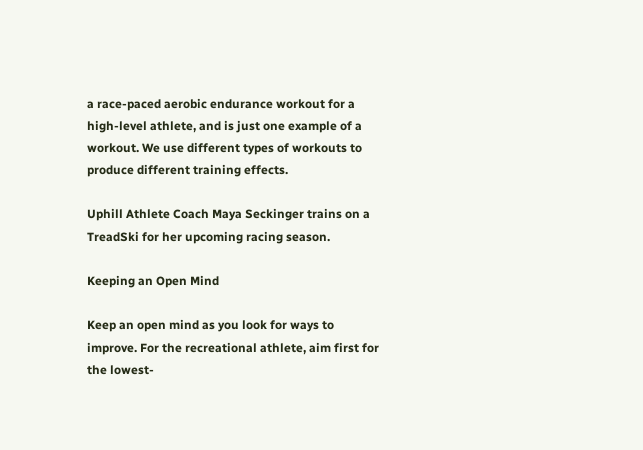a race-paced aerobic endurance workout for a high-level athlete, and is just one example of a workout. We use different types of workouts to produce different training effects.

Uphill Athlete Coach Maya Seckinger trains on a TreadSki for her upcoming racing season.

Keeping an Open Mind

Keep an open mind as you look for ways to improve. For the recreational athlete, aim first for the lowest-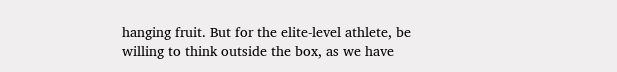hanging fruit. But for the elite-level athlete, be willing to think outside the box, as we have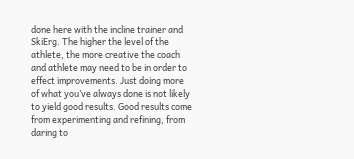done here with the incline trainer and SkiErg. The higher the level of the athlete, the more creative the coach and athlete may need to be in order to effect improvements. Just doing more of what you’ve always done is not likely to yield good results. Good results come from experimenting and refining, from daring to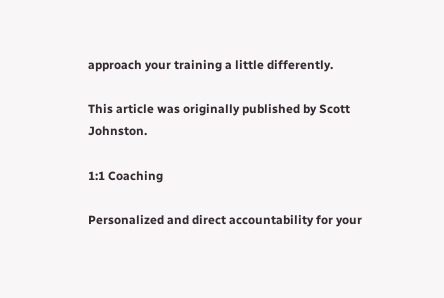approach your training a little differently.

This article was originally published by Scott Johnston.

1:1 Coaching

Personalized and direct accountability for your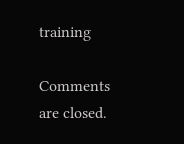training

Comments are closed.